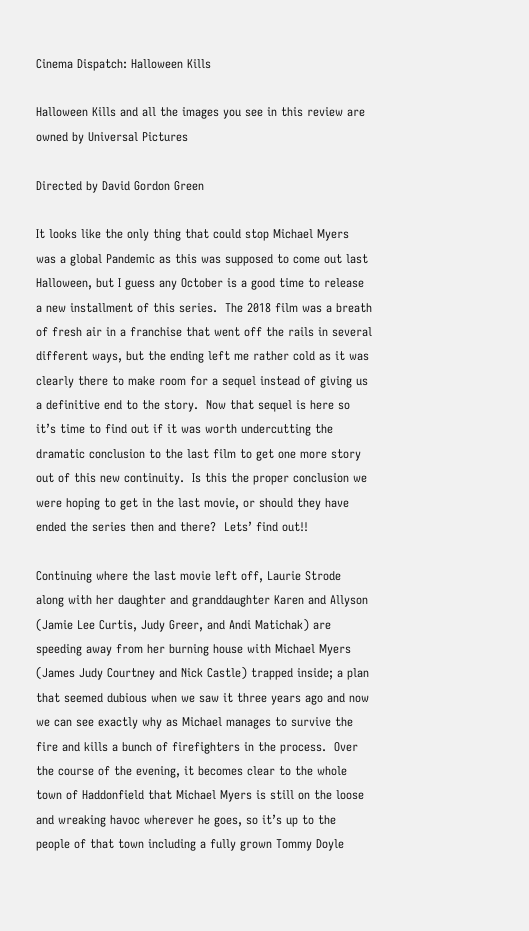Cinema Dispatch: Halloween Kills

Halloween Kills and all the images you see in this review are owned by Universal Pictures

Directed by David Gordon Green

It looks like the only thing that could stop Michael Myers was a global Pandemic as this was supposed to come out last Halloween, but I guess any October is a good time to release a new installment of this series.  The 2018 film was a breath of fresh air in a franchise that went off the rails in several different ways, but the ending left me rather cold as it was clearly there to make room for a sequel instead of giving us a definitive end to the story.  Now that sequel is here so it’s time to find out if it was worth undercutting the dramatic conclusion to the last film to get one more story out of this new continuity.  Is this the proper conclusion we were hoping to get in the last movie, or should they have ended the series then and there?  Lets’ find out!!

Continuing where the last movie left off, Laurie Strode along with her daughter and granddaughter Karen and Allyson (Jamie Lee Curtis, Judy Greer, and Andi Matichak) are speeding away from her burning house with Michael Myers (James Judy Courtney and Nick Castle) trapped inside; a plan that seemed dubious when we saw it three years ago and now we can see exactly why as Michael manages to survive the fire and kills a bunch of firefighters in the process.  Over the course of the evening, it becomes clear to the whole town of Haddonfield that Michael Myers is still on the loose and wreaking havoc wherever he goes, so it’s up to the people of that town including a fully grown Tommy Doyle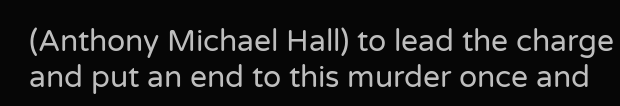(Anthony Michael Hall) to lead the charge and put an end to this murder once and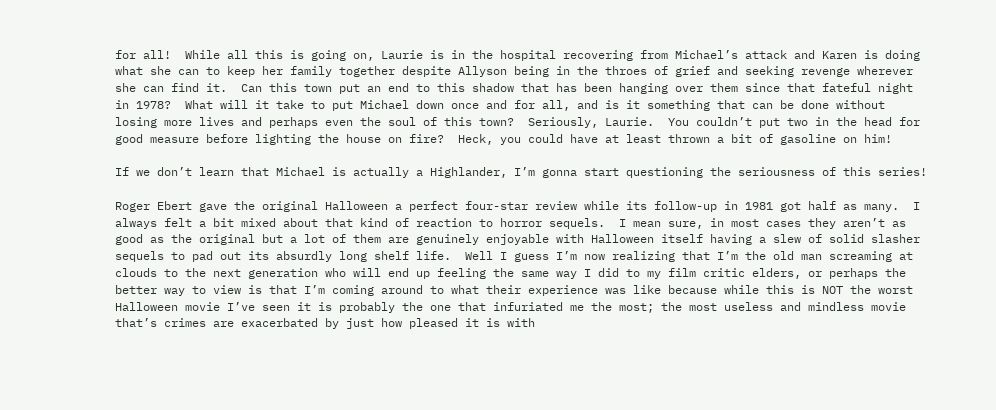for all!  While all this is going on, Laurie is in the hospital recovering from Michael’s attack and Karen is doing what she can to keep her family together despite Allyson being in the throes of grief and seeking revenge wherever she can find it.  Can this town put an end to this shadow that has been hanging over them since that fateful night in 1978?  What will it take to put Michael down once and for all, and is it something that can be done without losing more lives and perhaps even the soul of this town?  Seriously, Laurie.  You couldn’t put two in the head for good measure before lighting the house on fire?  Heck, you could have at least thrown a bit of gasoline on him!

If we don’t learn that Michael is actually a Highlander, I’m gonna start questioning the seriousness of this series!

Roger Ebert gave the original Halloween a perfect four-star review while its follow-up in 1981 got half as many.  I always felt a bit mixed about that kind of reaction to horror sequels.  I mean sure, in most cases they aren’t as good as the original but a lot of them are genuinely enjoyable with Halloween itself having a slew of solid slasher sequels to pad out its absurdly long shelf life.  Well I guess I’m now realizing that I’m the old man screaming at clouds to the next generation who will end up feeling the same way I did to my film critic elders, or perhaps the better way to view is that I’m coming around to what their experience was like because while this is NOT the worst Halloween movie I’ve seen it is probably the one that infuriated me the most; the most useless and mindless movie that’s crimes are exacerbated by just how pleased it is with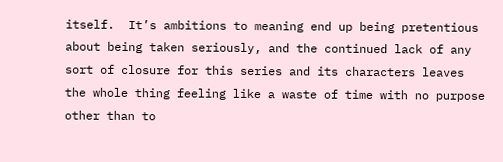itself.  It’s ambitions to meaning end up being pretentious about being taken seriously, and the continued lack of any sort of closure for this series and its characters leaves the whole thing feeling like a waste of time with no purpose other than to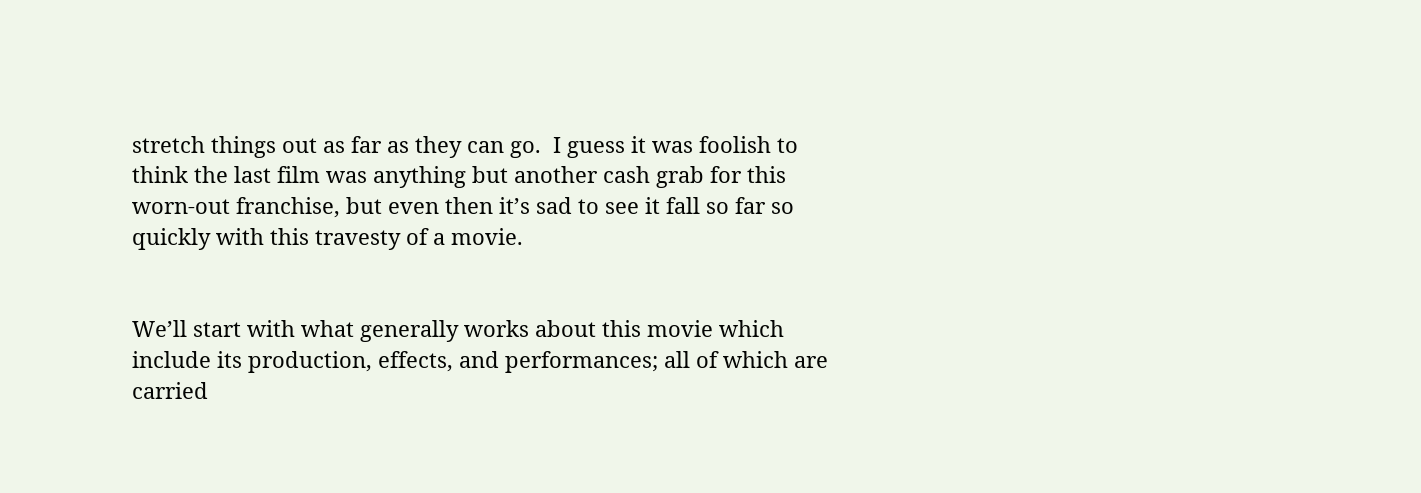stretch things out as far as they can go.  I guess it was foolish to think the last film was anything but another cash grab for this worn-out franchise, but even then it’s sad to see it fall so far so quickly with this travesty of a movie.


We’ll start with what generally works about this movie which include its production, effects, and performances; all of which are carried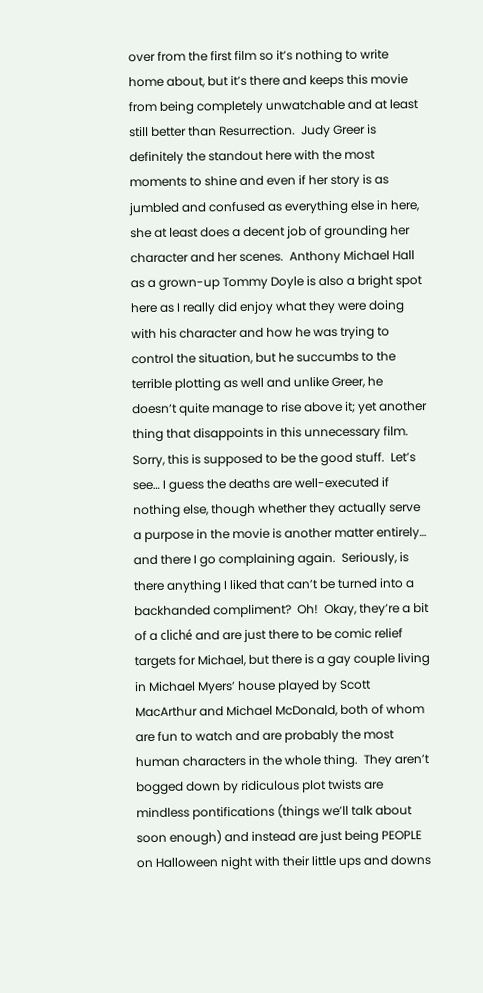over from the first film so it’s nothing to write home about, but it’s there and keeps this movie from being completely unwatchable and at least still better than Resurrection.  Judy Greer is definitely the standout here with the most moments to shine and even if her story is as jumbled and confused as everything else in here, she at least does a decent job of grounding her character and her scenes.  Anthony Michael Hall as a grown-up Tommy Doyle is also a bright spot here as I really did enjoy what they were doing with his character and how he was trying to control the situation, but he succumbs to the terrible plotting as well and unlike Greer, he doesn’t quite manage to rise above it; yet another thing that disappoints in this unnecessary film.  Sorry, this is supposed to be the good stuff.  Let’s see… I guess the deaths are well-executed if nothing else, though whether they actually serve a purpose in the movie is another matter entirely… and there I go complaining again.  Seriously, is there anything I liked that can’t be turned into a backhanded compliment?  Oh!  Okay, they’re a bit of a cliché and are just there to be comic relief targets for Michael, but there is a gay couple living in Michael Myers’ house played by Scott MacArthur and Michael McDonald, both of whom are fun to watch and are probably the most human characters in the whole thing.  They aren’t bogged down by ridiculous plot twists are mindless pontifications (things we’ll talk about soon enough) and instead are just being PEOPLE on Halloween night with their little ups and downs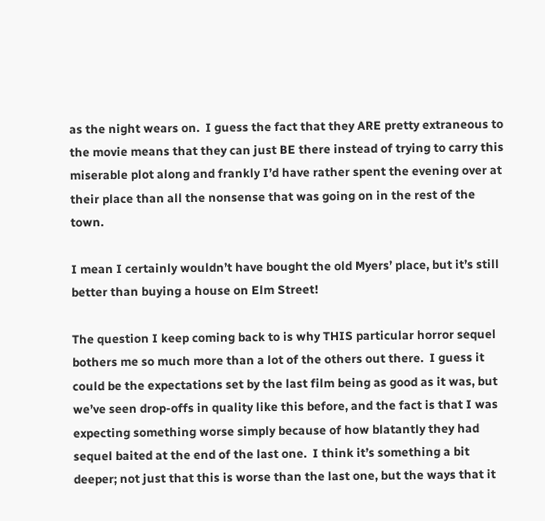as the night wears on.  I guess the fact that they ARE pretty extraneous to the movie means that they can just BE there instead of trying to carry this miserable plot along and frankly I’d have rather spent the evening over at their place than all the nonsense that was going on in the rest of the town.

I mean I certainly wouldn’t have bought the old Myers’ place, but it’s still better than buying a house on Elm Street!

The question I keep coming back to is why THIS particular horror sequel bothers me so much more than a lot of the others out there.  I guess it could be the expectations set by the last film being as good as it was, but we’ve seen drop-offs in quality like this before, and the fact is that I was expecting something worse simply because of how blatantly they had sequel baited at the end of the last one.  I think it’s something a bit deeper; not just that this is worse than the last one, but the ways that it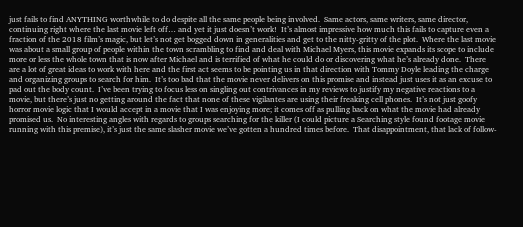just fails to find ANYTHING worthwhile to do despite all the same people being involved.  Same actors, same writers, same director, continuing right where the last movie left off… and yet it just doesn’t work!  It’s almost impressive how much this fails to capture even a fraction of the 2018 film’s magic, but let’s not get bogged down in generalities and get to the nitty-gritty of the plot.  Where the last movie was about a small group of people within the town scrambling to find and deal with Michael Myers, this movie expands its scope to include more or less the whole town that is now after Michael and is terrified of what he could do or discovering what he’s already done.  There are a lot of great ideas to work with here and the first act seems to be pointing us in that direction with Tommy Doyle leading the charge and organizing groups to search for him.  It’s too bad that the movie never delivers on this promise and instead just uses it as an excuse to pad out the body count.  I’ve been trying to focus less on singling out contrivances in my reviews to justify my negative reactions to a movie, but there’s just no getting around the fact that none of these vigilantes are using their freaking cell phones.  It’s not just goofy horror movie logic that I would accept in a movie that I was enjoying more; it comes off as pulling back on what the movie had already promised us.  No interesting angles with regards to groups searching for the killer (I could picture a Searching style found footage movie running with this premise), it’s just the same slasher movie we’ve gotten a hundred times before.  That disappointment, that lack of follow-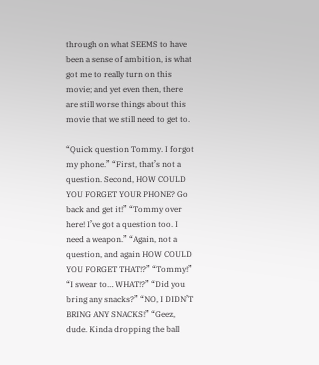through on what SEEMS to have been a sense of ambition, is what got me to really turn on this movie; and yet even then, there are still worse things about this movie that we still need to get to.

“Quick question Tommy. I forgot my phone.” “First, that’s not a question. Second, HOW COULD YOU FORGET YOUR PHONE? Go back and get it!” “Tommy over here! I’ve got a question too. I need a weapon.” “Again, not a question, and again HOW COULD YOU FORGET THAT!?” “Tommy!” “I swear to… WHAT!?” “Did you bring any snacks?” “NO, I DIDN’T BRING ANY SNACKS!” “Geez, dude. Kinda dropping the ball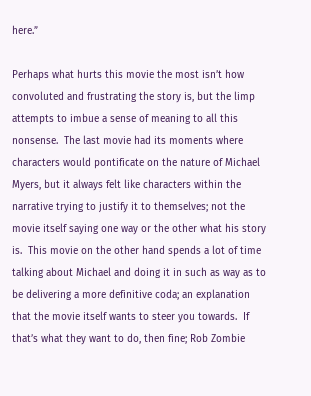here.”

Perhaps what hurts this movie the most isn’t how convoluted and frustrating the story is, but the limp attempts to imbue a sense of meaning to all this nonsense.  The last movie had its moments where characters would pontificate on the nature of Michael Myers, but it always felt like characters within the narrative trying to justify it to themselves; not the movie itself saying one way or the other what his story is.  This movie on the other hand spends a lot of time talking about Michael and doing it in such as way as to be delivering a more definitive coda; an explanation that the movie itself wants to steer you towards.  If that’s what they want to do, then fine; Rob Zombie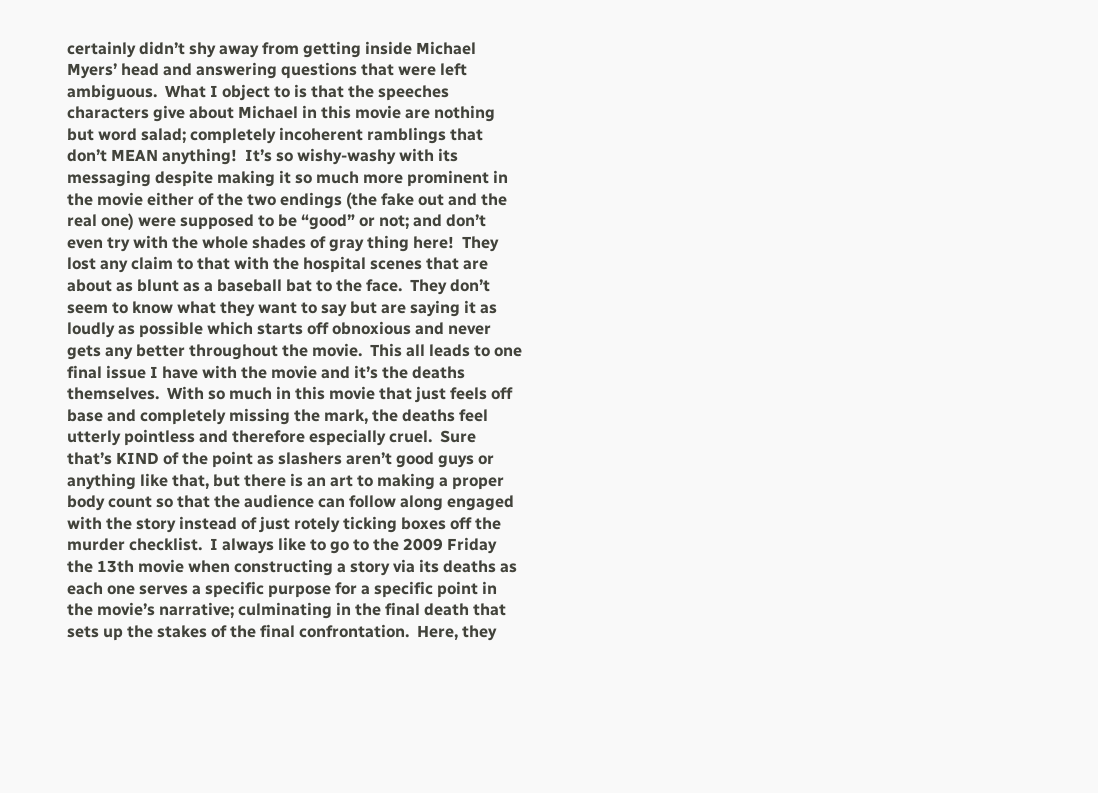certainly didn’t shy away from getting inside Michael Myers’ head and answering questions that were left ambiguous.  What I object to is that the speeches characters give about Michael in this movie are nothing but word salad; completely incoherent ramblings that don’t MEAN anything!  It’s so wishy-washy with its messaging despite making it so much more prominent in the movie either of the two endings (the fake out and the real one) were supposed to be “good” or not; and don’t even try with the whole shades of gray thing here!  They lost any claim to that with the hospital scenes that are about as blunt as a baseball bat to the face.  They don’t seem to know what they want to say but are saying it as loudly as possible which starts off obnoxious and never gets any better throughout the movie.  This all leads to one final issue I have with the movie and it’s the deaths themselves.  With so much in this movie that just feels off base and completely missing the mark, the deaths feel utterly pointless and therefore especially cruel.  Sure that’s KIND of the point as slashers aren’t good guys or anything like that, but there is an art to making a proper body count so that the audience can follow along engaged with the story instead of just rotely ticking boxes off the murder checklist.  I always like to go to the 2009 Friday the 13th movie when constructing a story via its deaths as each one serves a specific purpose for a specific point in the movie’s narrative; culminating in the final death that sets up the stakes of the final confrontation.  Here, they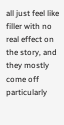all just feel like filler with no real effect on the story, and they mostly come off particularly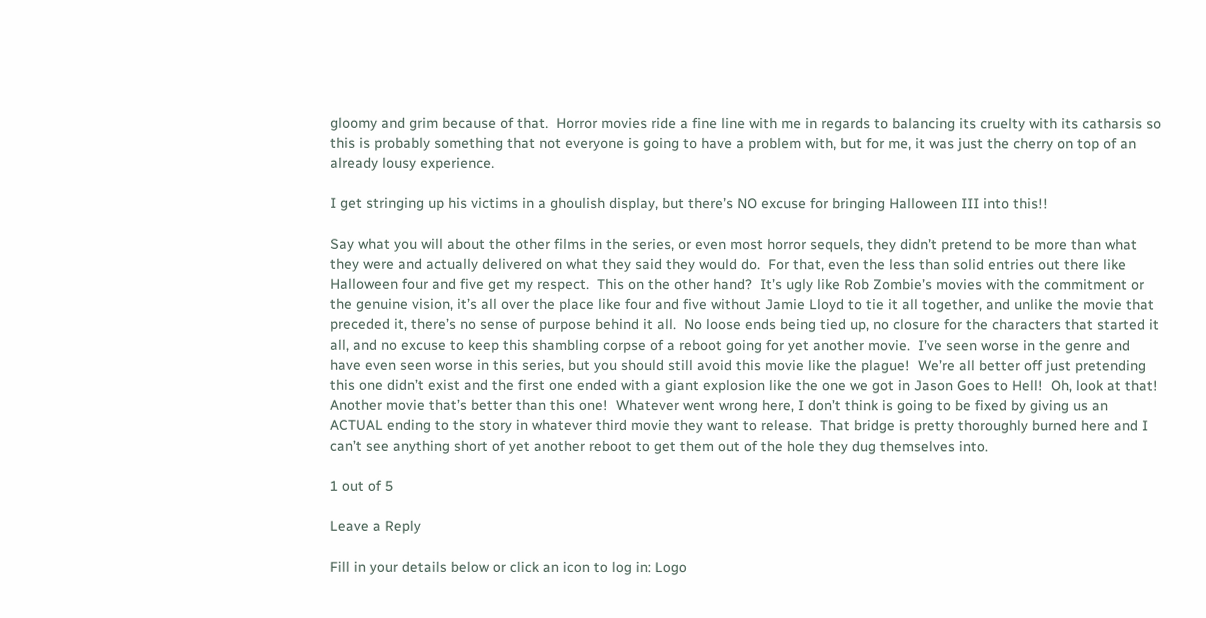gloomy and grim because of that.  Horror movies ride a fine line with me in regards to balancing its cruelty with its catharsis so this is probably something that not everyone is going to have a problem with, but for me, it was just the cherry on top of an already lousy experience.

I get stringing up his victims in a ghoulish display, but there’s NO excuse for bringing Halloween III into this!!

Say what you will about the other films in the series, or even most horror sequels, they didn’t pretend to be more than what they were and actually delivered on what they said they would do.  For that, even the less than solid entries out there like Halloween four and five get my respect.  This on the other hand?  It’s ugly like Rob Zombie’s movies with the commitment or the genuine vision, it’s all over the place like four and five without Jamie Lloyd to tie it all together, and unlike the movie that preceded it, there’s no sense of purpose behind it all.  No loose ends being tied up, no closure for the characters that started it all, and no excuse to keep this shambling corpse of a reboot going for yet another movie.  I’ve seen worse in the genre and have even seen worse in this series, but you should still avoid this movie like the plague!  We’re all better off just pretending this one didn’t exist and the first one ended with a giant explosion like the one we got in Jason Goes to Hell!  Oh, look at that!  Another movie that’s better than this one!  Whatever went wrong here, I don’t think is going to be fixed by giving us an ACTUAL ending to the story in whatever third movie they want to release.  That bridge is pretty thoroughly burned here and I can’t see anything short of yet another reboot to get them out of the hole they dug themselves into.

1 out of 5

Leave a Reply

Fill in your details below or click an icon to log in: Logo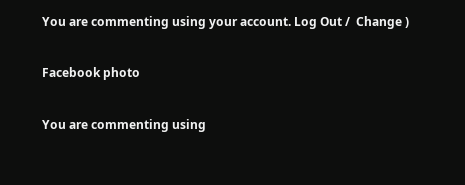You are commenting using your account. Log Out /  Change )

Facebook photo

You are commenting using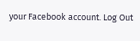your Facebook account. Log Out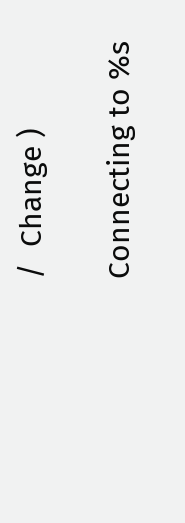/  Change )

Connecting to %s